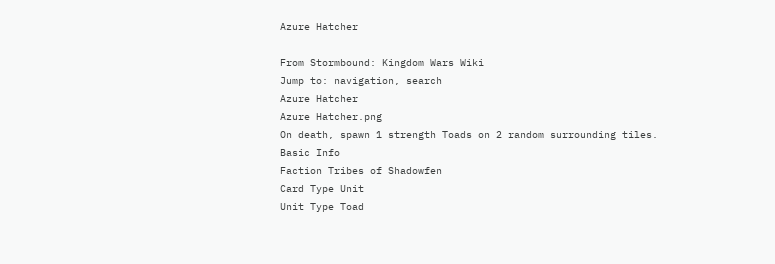Azure Hatcher

From Stormbound: Kingdom Wars Wiki
Jump to: navigation, search
Azure Hatcher
Azure Hatcher.png
On death, spawn 1 strength Toads on 2 random surrounding tiles.
Basic Info
Faction Tribes of Shadowfen
Card Type Unit
Unit Type Toad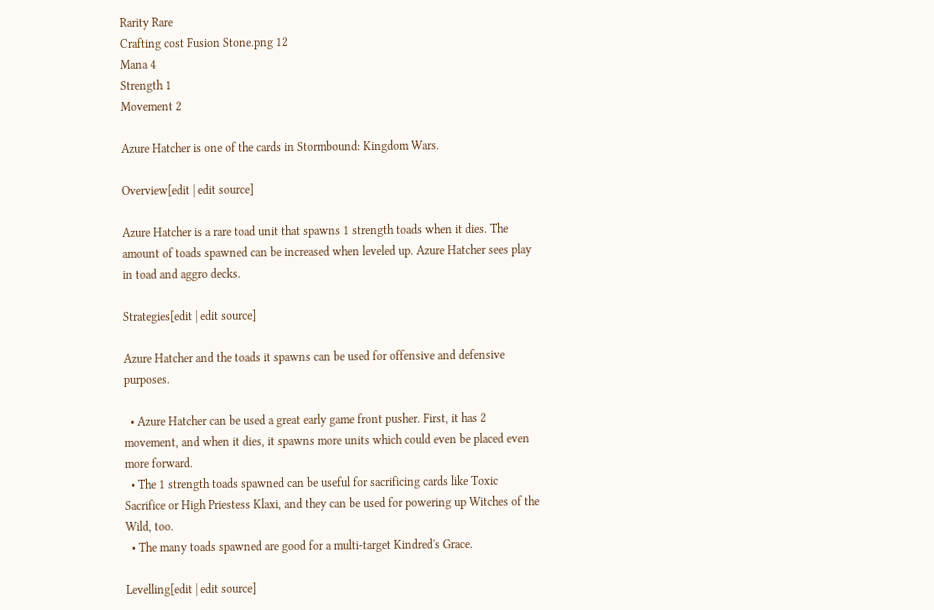Rarity Rare
Crafting cost Fusion Stone.png 12
Mana 4
Strength 1
Movement 2

Azure Hatcher is one of the cards in Stormbound: Kingdom Wars.

Overview[edit | edit source]

Azure Hatcher is a rare toad unit that spawns 1 strength toads when it dies. The amount of toads spawned can be increased when leveled up. Azure Hatcher sees play in toad and aggro decks.

Strategies[edit | edit source]

Azure Hatcher and the toads it spawns can be used for offensive and defensive purposes.

  • Azure Hatcher can be used a great early game front pusher. First, it has 2 movement, and when it dies, it spawns more units which could even be placed even more forward.
  • The 1 strength toads spawned can be useful for sacrificing cards like Toxic Sacrifice or High Priestess Klaxi, and they can be used for powering up Witches of the Wild, too.
  • The many toads spawned are good for a multi-target Kindred's Grace.

Levelling[edit | edit source]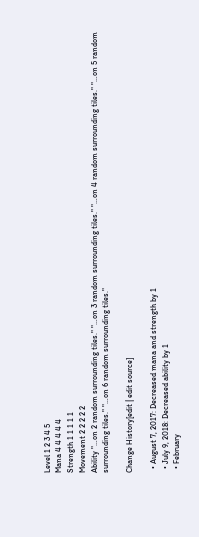Level 1 2 3 4 5
Mana 4 4 4 4 4
Strength 1 1 1 1 1
Movement 2 2 2 2 2
Ability "…on 2 random surrounding tiles." "…on 3 random surrounding tiles." "…on 4 random surrounding tiles." "…on 5 random surrounding tiles." "…on 6 random surrounding tiles."

Change History[edit | edit source]

  • August 7, 2017: Decreased mana and strength by 1
  • July 9, 2018: Decreased ability by 1
  • February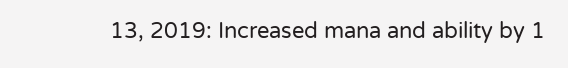13, 2019: Increased mana and ability by 1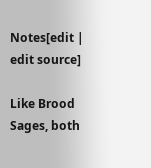Notes[edit | edit source]

Like Brood Sages, both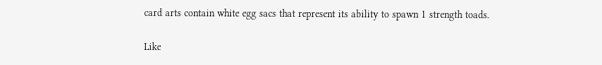card arts contain white egg sacs that represent its ability to spawn 1 strength toads.

Like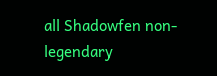all Shadowfen non-legendary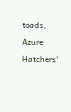toads, Azure Hatchers'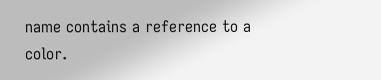name contains a reference to a color.